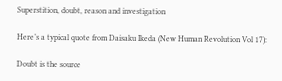Superstition, doubt, reason and investigation

Here’s a typical quote from Daisaku Ikeda (New Human Revolution Vol 17):

Doubt is the source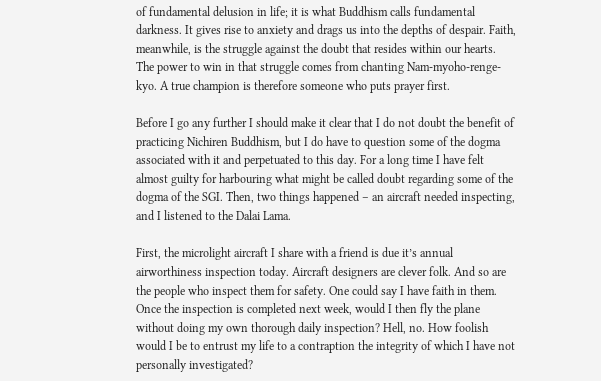of fundamental delusion in life; it is what Buddhism calls fundamental darkness. It gives rise to anxiety and drags us into the depths of despair. Faith, meanwhile, is the struggle against the doubt that resides within our hearts. The power to win in that struggle comes from chanting Nam-myoho-renge-kyo. A true champion is therefore someone who puts prayer first.

Before I go any further I should make it clear that I do not doubt the benefit of practicing Nichiren Buddhism, but I do have to question some of the dogma associated with it and perpetuated to this day. For a long time I have felt almost guilty for harbouring what might be called doubt regarding some of the dogma of the SGI. Then, two things happened – an aircraft needed inspecting, and I listened to the Dalai Lama.

First, the microlight aircraft I share with a friend is due it’s annual airworthiness inspection today. Aircraft designers are clever folk. And so are the people who inspect them for safety. One could say I have faith in them. Once the inspection is completed next week, would I then fly the plane without doing my own thorough daily inspection? Hell, no. How foolish would I be to entrust my life to a contraption the integrity of which I have not personally investigated?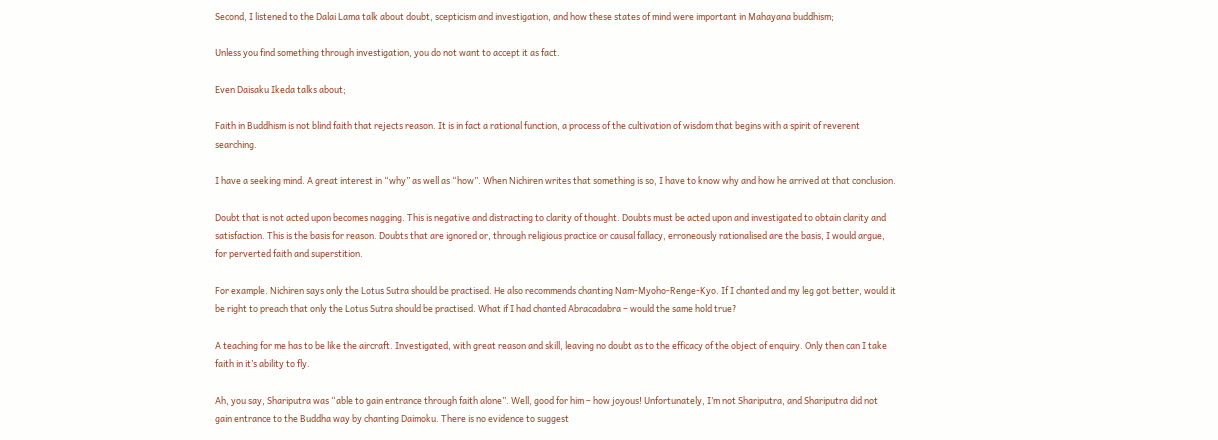Second, I listened to the Dalai Lama talk about doubt, scepticism and investigation, and how these states of mind were important in Mahayana buddhism;

Unless you find something through investigation, you do not want to accept it as fact.

Even Daisaku Ikeda talks about;

Faith in Buddhism is not blind faith that rejects reason. It is in fact a rational function, a process of the cultivation of wisdom that begins with a spirit of reverent searching.

I have a seeking mind. A great interest in “why” as well as “how”. When Nichiren writes that something is so, I have to know why and how he arrived at that conclusion.

Doubt that is not acted upon becomes nagging. This is negative and distracting to clarity of thought. Doubts must be acted upon and investigated to obtain clarity and satisfaction. This is the basis for reason. Doubts that are ignored or, through religious practice or causal fallacy, erroneously rationalised are the basis, I would argue, for perverted faith and superstition.

For example. Nichiren says only the Lotus Sutra should be practised. He also recommends chanting Nam-Myoho-Renge-Kyo. If I chanted and my leg got better, would it be right to preach that only the Lotus Sutra should be practised. What if I had chanted Abracadabra – would the same hold true?

A teaching for me has to be like the aircraft. Investigated, with great reason and skill, leaving no doubt as to the efficacy of the object of enquiry. Only then can I take faith in it’s ability to fly.

Ah, you say, Shariputra was “able to gain entrance through faith alone”. Well, good for him – how joyous! Unfortunately, I’m not Shariputra, and Shariputra did not gain entrance to the Buddha way by chanting Daimoku. There is no evidence to suggest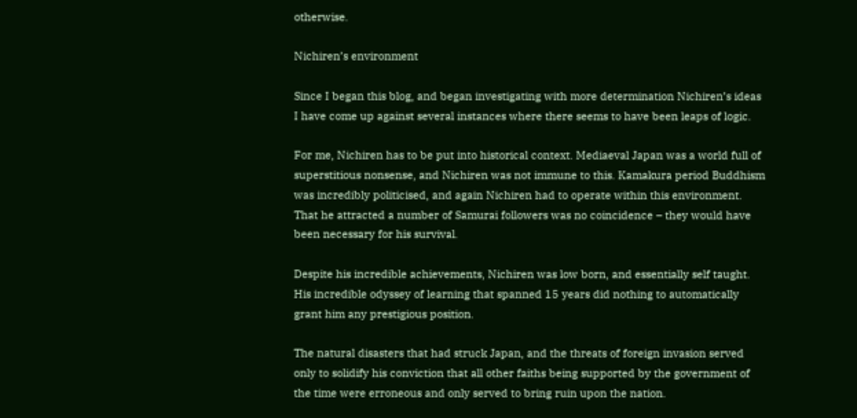otherwise.

Nichiren’s environment

Since I began this blog, and began investigating with more determination Nichiren’s ideas I have come up against several instances where there seems to have been leaps of logic.

For me, Nichiren has to be put into historical context. Mediaeval Japan was a world full of superstitious nonsense, and Nichiren was not immune to this. Kamakura period Buddhism was incredibly politicised, and again Nichiren had to operate within this environment. That he attracted a number of Samurai followers was no coincidence – they would have been necessary for his survival.

Despite his incredible achievements, Nichiren was low born, and essentially self taught. His incredible odyssey of learning that spanned 15 years did nothing to automatically grant him any prestigious position.

The natural disasters that had struck Japan, and the threats of foreign invasion served only to solidify his conviction that all other faiths being supported by the government of the time were erroneous and only served to bring ruin upon the nation.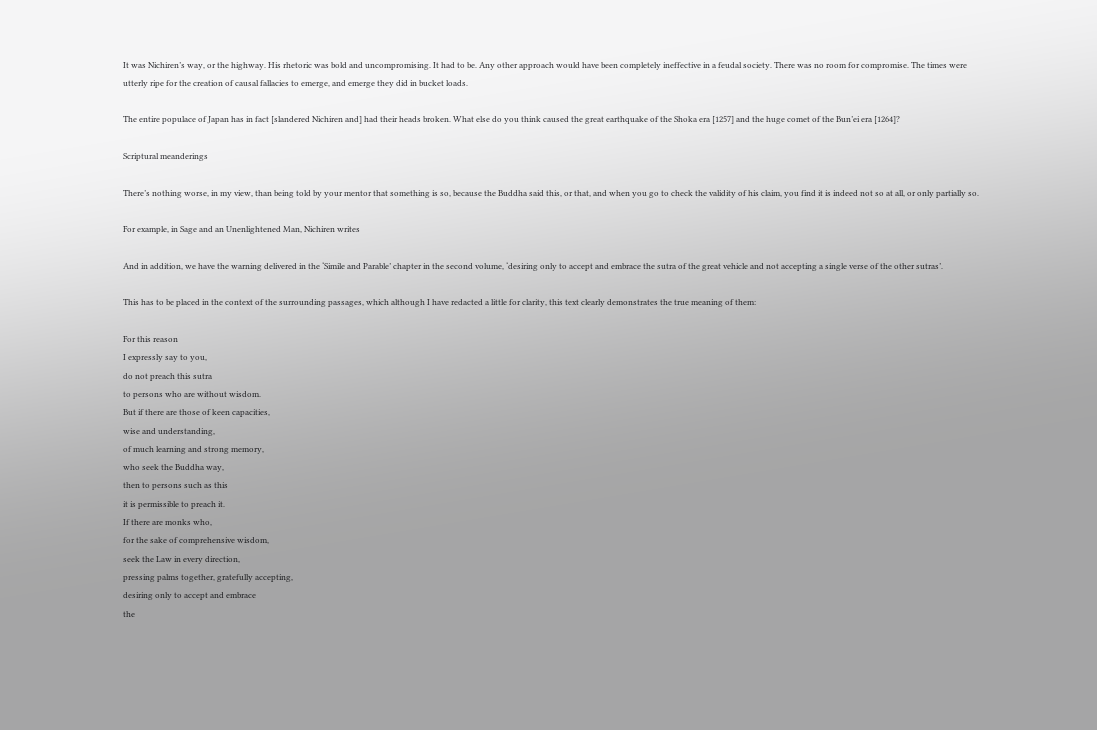It was Nichiren’s way, or the highway. His rhetoric was bold and uncompromising. It had to be. Any other approach would have been completely ineffective in a feudal society. There was no room for compromise. The times were utterly ripe for the creation of causal fallacies to emerge, and emerge they did in bucket loads.

The entire populace of Japan has in fact [slandered Nichiren and] had their heads broken. What else do you think caused the great earthquake of the Shoka era [1257] and the huge comet of the Bun’ei era [1264]?

Scriptural meanderings

There’s nothing worse, in my view, than being told by your mentor that something is so, because the Buddha said this, or that, and when you go to check the validity of his claim, you find it is indeed not so at all, or only partially so.

For example, in Sage and an Unenlightened Man, Nichiren writes

And in addition, we have the warning delivered in the ‘Simile and Parable’ chapter in the second volume, ‘desiring only to accept and embrace the sutra of the great vehicle and not accepting a single verse of the other sutras’.

This has to be placed in the context of the surrounding passages, which although I have redacted a little for clarity, this text clearly demonstrates the true meaning of them:

For this reason
I expressly say to you,
do not preach this sutra
to persons who are without wisdom.
But if there are those of keen capacities,
wise and understanding,
of much learning and strong memory,
who seek the Buddha way,
then to persons such as this
it is permissible to preach it.
If there are monks who,
for the sake of comprehensive wisdom,
seek the Law in every direction,
pressing palms together, gratefully accepting,
desiring only to accept and embrace
the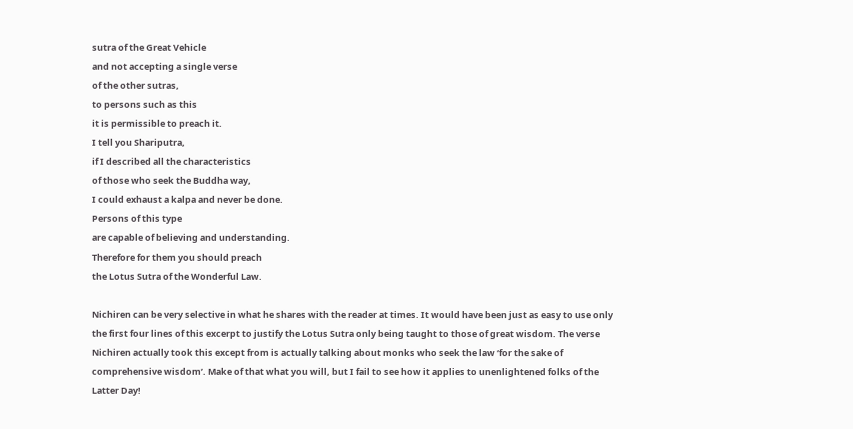sutra of the Great Vehicle
and not accepting a single verse
of the other sutras,
to persons such as this
it is permissible to preach it.
I tell you Shariputra,
if I described all the characteristics
of those who seek the Buddha way,
I could exhaust a kalpa and never be done.
Persons of this type
are capable of believing and understanding.
Therefore for them you should preach
the Lotus Sutra of the Wonderful Law.

Nichiren can be very selective in what he shares with the reader at times. It would have been just as easy to use only the first four lines of this excerpt to justify the Lotus Sutra only being taught to those of great wisdom. The verse Nichiren actually took this except from is actually talking about monks who seek the law ‘for the sake of comprehensive wisdom’. Make of that what you will, but I fail to see how it applies to unenlightened folks of the Latter Day!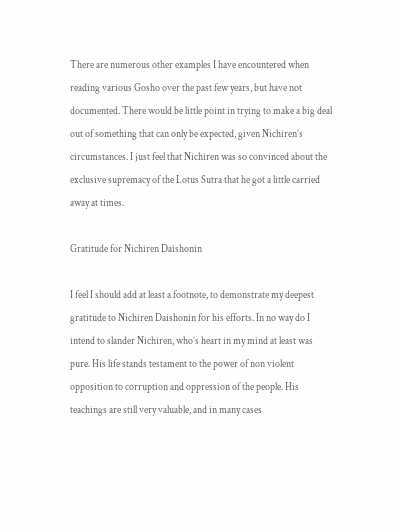There are numerous other examples I have encountered when reading various Gosho over the past few years, but have not documented. There would be little point in trying to make a big deal out of something that can only be expected, given Nichiren’s circumstances. I just feel that Nichiren was so convinced about the exclusive supremacy of the Lotus Sutra that he got a little carried away at times.

Gratitude for Nichiren Daishonin

I feel I should add at least a footnote, to demonstrate my deepest gratitude to Nichiren Daishonin for his efforts. In no way do I intend to slander Nichiren, who’s heart in my mind at least was pure. His life stands testament to the power of non violent opposition to corruption and oppression of the people. His teachings are still very valuable, and in many cases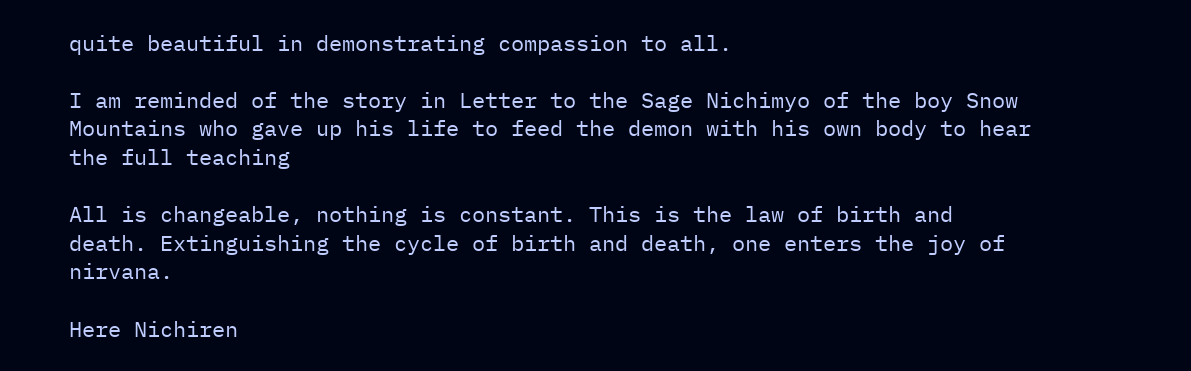quite beautiful in demonstrating compassion to all.

I am reminded of the story in Letter to the Sage Nichimyo of the boy Snow Mountains who gave up his life to feed the demon with his own body to hear the full teaching

All is changeable, nothing is constant. This is the law of birth and death. Extinguishing the cycle of birth and death, one enters the joy of nirvana.

Here Nichiren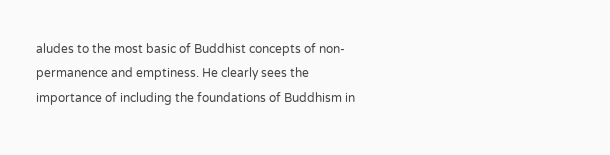aludes to the most basic of Buddhist concepts of non-permanence and emptiness. He clearly sees the importance of including the foundations of Buddhism in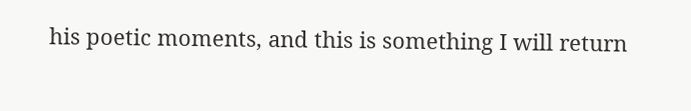his poetic moments, and this is something I will return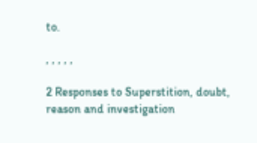to.

, , , , ,

2 Responses to Superstition, doubt, reason and investigation